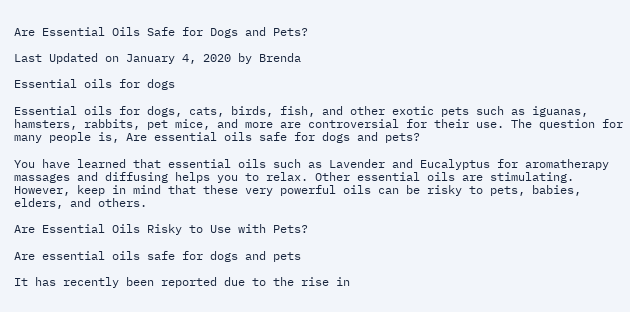Are Essential Oils Safe for Dogs and Pets?

Last Updated on January 4, 2020 by Brenda

Essential oils for dogs

Essential oils for dogs, cats, birds, fish, and other exotic pets such as iguanas, hamsters, rabbits, pet mice, and more are controversial for their use. The question for many people is, Are essential oils safe for dogs and pets?

You have learned that essential oils such as Lavender and Eucalyptus for aromatherapy massages and diffusing helps you to relax. Other essential oils are stimulating. However, keep in mind that these very powerful oils can be risky to pets, babies, elders, and others.

Are Essential Oils Risky to Use with Pets?

Are essential oils safe for dogs and pets

It has recently been reported due to the rise in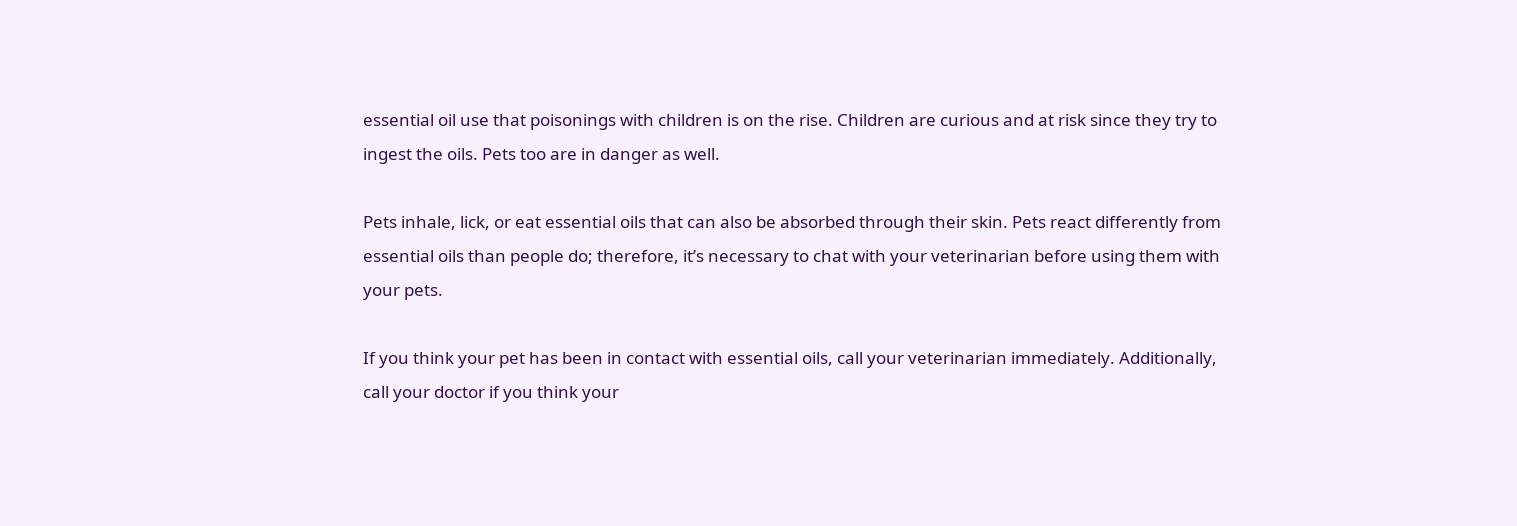essential oil use that poisonings with children is on the rise. Children are curious and at risk since they try to ingest the oils. Pets too are in danger as well.

Pets inhale, lick, or eat essential oils that can also be absorbed through their skin. Pets react differently from essential oils than people do; therefore, it’s necessary to chat with your veterinarian before using them with your pets.

If you think your pet has been in contact with essential oils, call your veterinarian immediately. Additionally, call your doctor if you think your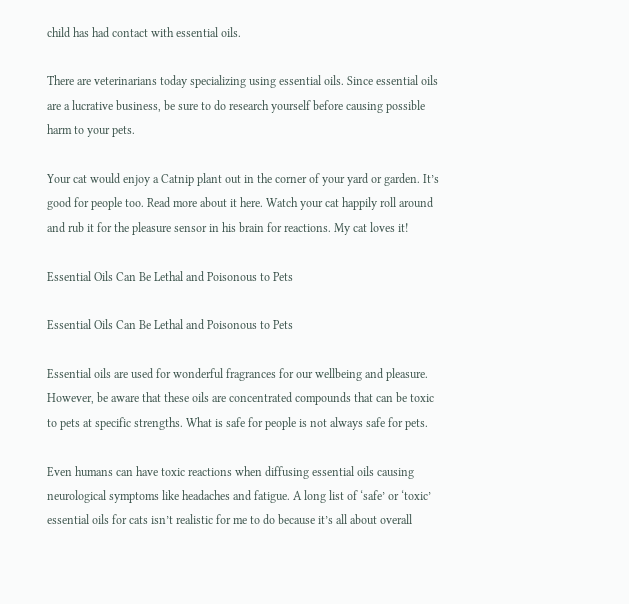child has had contact with essential oils.

There are veterinarians today specializing using essential oils. Since essential oils are a lucrative business, be sure to do research yourself before causing possible harm to your pets.

Your cat would enjoy a Catnip plant out in the corner of your yard or garden. It’s good for people too. Read more about it here. Watch your cat happily roll around and rub it for the pleasure sensor in his brain for reactions. My cat loves it!

Essential Oils Can Be Lethal and Poisonous to Pets

Essential Oils Can Be Lethal and Poisonous to Pets

Essential oils are used for wonderful fragrances for our wellbeing and pleasure. However, be aware that these oils are concentrated compounds that can be toxic to pets at specific strengths. What is safe for people is not always safe for pets.

Even humans can have toxic reactions when diffusing essential oils causing neurological symptoms like headaches and fatigue. A long list of ‘safe’ or ‘toxic’ essential oils for cats isn’t realistic for me to do because it’s all about overall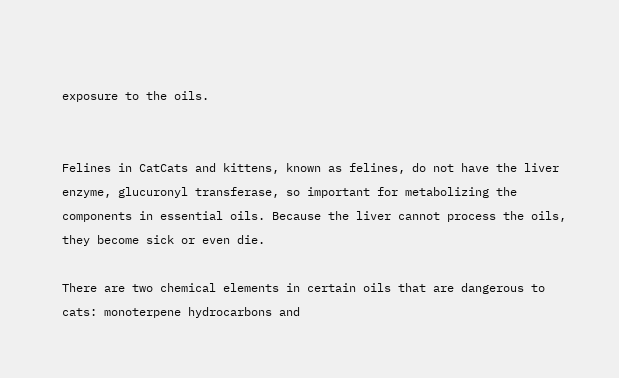exposure to the oils.


Felines in CatCats and kittens, known as felines, do not have the liver enzyme, glucuronyl transferase, so important for metabolizing the components in essential oils. Because the liver cannot process the oils, they become sick or even die.

There are two chemical elements in certain oils that are dangerous to cats: monoterpene hydrocarbons and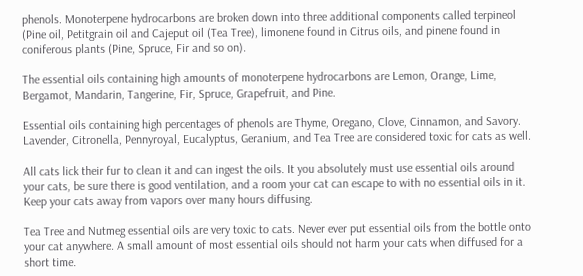phenols. Monoterpene hydrocarbons are broken down into three additional components called terpineol (Pine oil, Petitgrain oil and Cajeput oil (Tea Tree), limonene found in Citrus oils, and pinene found in coniferous plants (Pine, Spruce, Fir and so on).

The essential oils containing high amounts of monoterpene hydrocarbons are Lemon, Orange, Lime, Bergamot, Mandarin, Tangerine, Fir, Spruce, Grapefruit, and Pine.

Essential oils containing high percentages of phenols are Thyme, Oregano, Clove, Cinnamon, and Savory. Lavender, Citronella, Pennyroyal, Eucalyptus, Geranium, and Tea Tree are considered toxic for cats as well.

All cats lick their fur to clean it and can ingest the oils. It you absolutely must use essential oils around your cats, be sure there is good ventilation, and a room your cat can escape to with no essential oils in it. Keep your cats away from vapors over many hours diffusing.

Tea Tree and Nutmeg essential oils are very toxic to cats. Never ever put essential oils from the bottle onto your cat anywhere. A small amount of most essential oils should not harm your cats when diffused for a short time.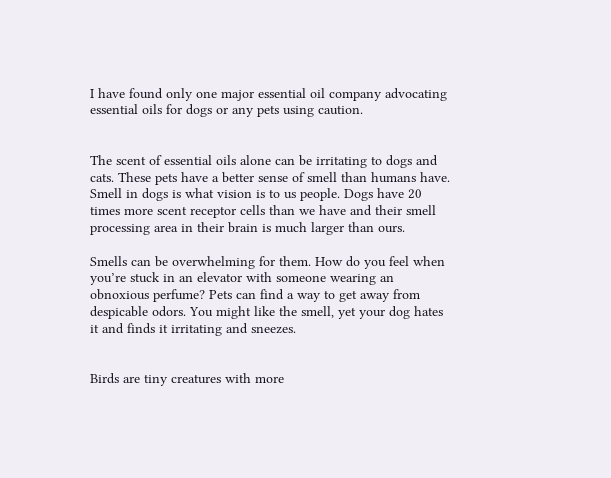I have found only one major essential oil company advocating essential oils for dogs or any pets using caution.


The scent of essential oils alone can be irritating to dogs and cats. These pets have a better sense of smell than humans have. Smell in dogs is what vision is to us people. Dogs have 20 times more scent receptor cells than we have and their smell processing area in their brain is much larger than ours.

Smells can be overwhelming for them. How do you feel when you’re stuck in an elevator with someone wearing an obnoxious perfume? Pets can find a way to get away from despicable odors. You might like the smell, yet your dog hates it and finds it irritating and sneezes.


Birds are tiny creatures with more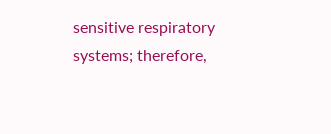sensitive respiratory systems; therefore,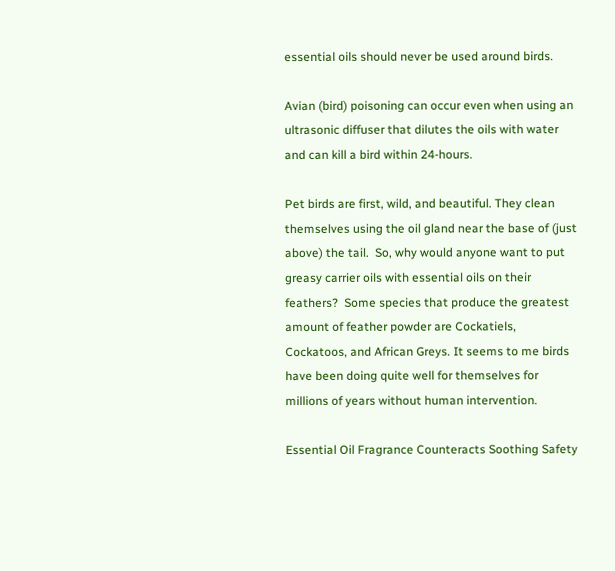essential oils should never be used around birds.

Avian (bird) poisoning can occur even when using an ultrasonic diffuser that dilutes the oils with water and can kill a bird within 24-hours.

Pet birds are first, wild, and beautiful. They clean themselves using the oil gland near the base of (just above) the tail.  So, why would anyone want to put greasy carrier oils with essential oils on their feathers?  Some species that produce the greatest amount of feather powder are Cockatiels, Cockatoos, and African Greys. It seems to me birds have been doing quite well for themselves for millions of years without human intervention.

Essential Oil Fragrance Counteracts Soothing Safety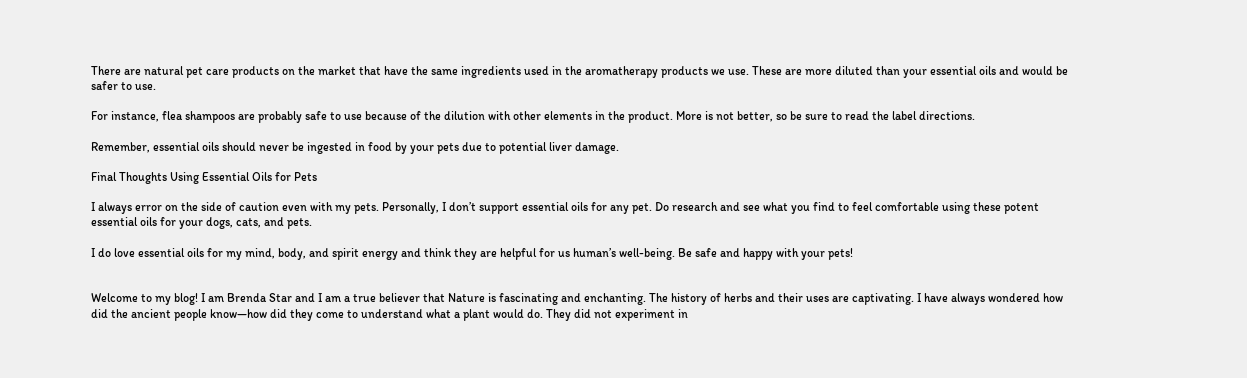There are natural pet care products on the market that have the same ingredients used in the aromatherapy products we use. These are more diluted than your essential oils and would be safer to use.

For instance, flea shampoos are probably safe to use because of the dilution with other elements in the product. More is not better, so be sure to read the label directions.

Remember, essential oils should never be ingested in food by your pets due to potential liver damage.

Final Thoughts Using Essential Oils for Pets

I always error on the side of caution even with my pets. Personally, I don’t support essential oils for any pet. Do research and see what you find to feel comfortable using these potent essential oils for your dogs, cats, and pets.

I do love essential oils for my mind, body, and spirit energy and think they are helpful for us human’s well-being. Be safe and happy with your pets!


Welcome to my blog! I am Brenda Star and I am a true believer that Nature is fascinating and enchanting. The history of herbs and their uses are captivating. I have always wondered how did the ancient people know—how did they come to understand what a plant would do. They did not experiment in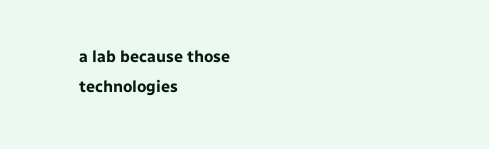a lab because those technologies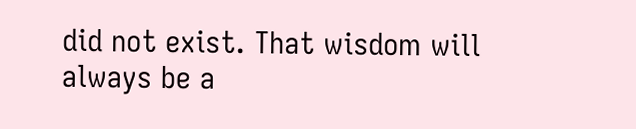did not exist. That wisdom will always be a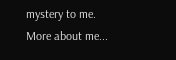mystery to me. More about me...